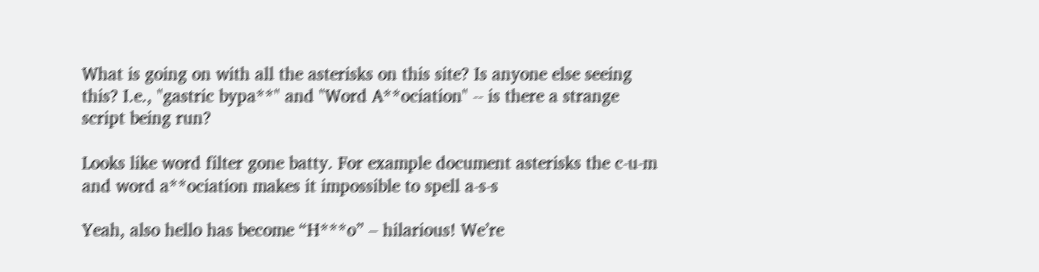What is going on with all the asterisks on this site? Is anyone else seeing this? I.e., "gastric bypa**" and "Word A**ociation" -- is there a strange script being run?

Looks like word filter gone batty. For example document asterisks the c-u-m and word a**ociation makes it impossible to spell a-s-s

Yeah, also hello has become “H***o” – hilarious! We’re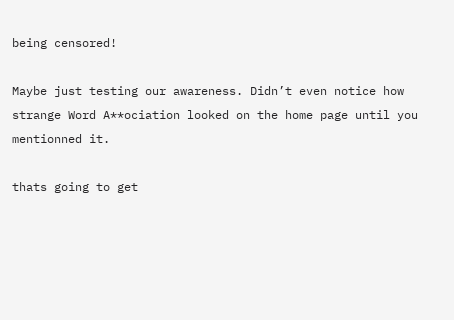being censored!

Maybe just testing our awareness. Didn’t even notice how strange Word A**ociation looked on the home page until you mentionned it.

thats going to get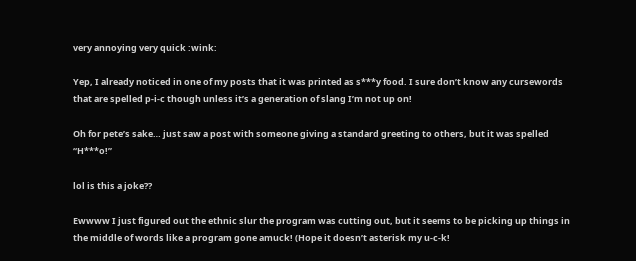very annoying very quick :wink:

Yep, I already noticed in one of my posts that it was printed as s***y food. I sure don’t know any cursewords that are spelled p-i-c though unless it’s a generation of slang I’m not up on!

Oh for pete’s sake… just saw a post with someone giving a standard greeting to others, but it was spelled “H***o!”

lol is this a joke??

Ewwww I just figured out the ethnic slur the program was cutting out, but it seems to be picking up things in the middle of words like a program gone amuck! (Hope it doesn’t asterisk my u-c-k!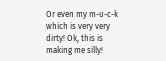Or even my m-u-c-k which is very very dirty! Ok, this is making me silly!